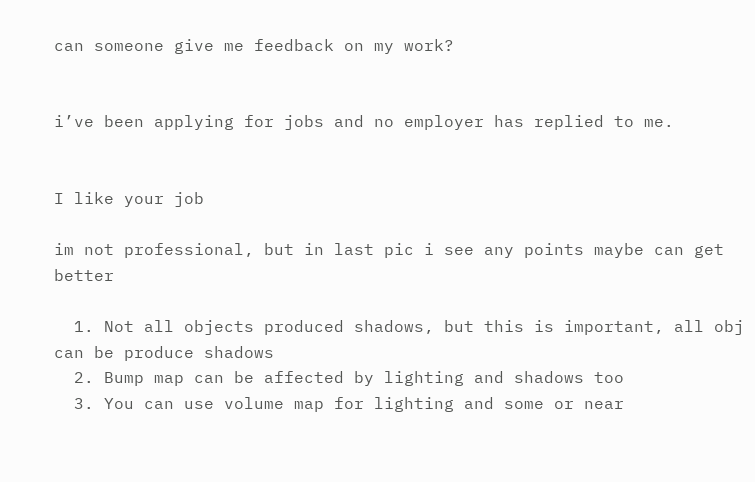can someone give me feedback on my work?


i’ve been applying for jobs and no employer has replied to me.


I like your job

im not professional, but in last pic i see any points maybe can get better

  1. Not all objects produced shadows, but this is important, all obj can be produce shadows
  2. Bump map can be affected by lighting and shadows too
  3. You can use volume map for lighting and some or near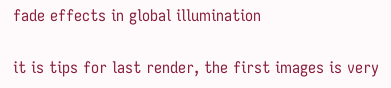fade effects in global illumination

it is tips for last render, the first images is very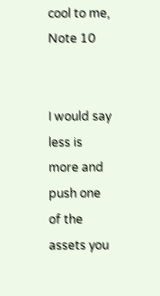cool to me, Note 10


I would say less is more and push one of the assets you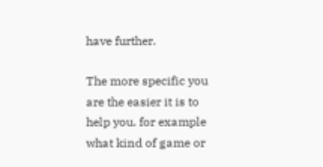have further.

The more specific you are the easier it is to help you. for example what kind of game or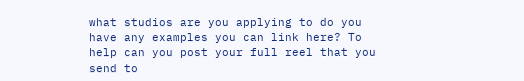what studios are you applying to do you have any examples you can link here? To help can you post your full reel that you send to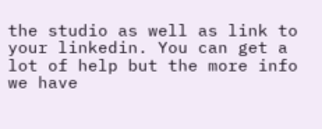the studio as well as link to your linkedin. You can get a lot of help but the more info we have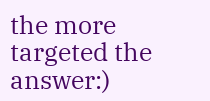the more targeted the answer:)